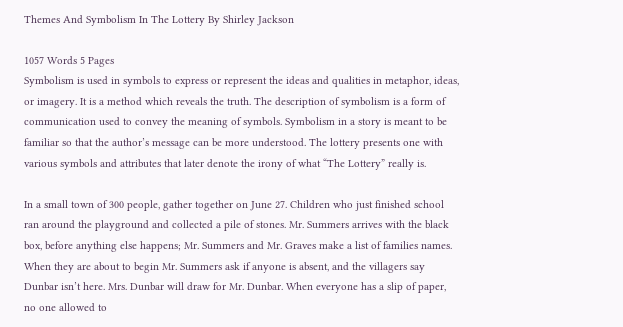Themes And Symbolism In The Lottery By Shirley Jackson

1057 Words 5 Pages
Symbolism is used in symbols to express or represent the ideas and qualities in metaphor, ideas, or imagery. It is a method which reveals the truth. The description of symbolism is a form of communication used to convey the meaning of symbols. Symbolism in a story is meant to be familiar so that the author’s message can be more understood. The lottery presents one with various symbols and attributes that later denote the irony of what “The Lottery” really is.

In a small town of 300 people, gather together on June 27. Children who just finished school ran around the playground and collected a pile of stones. Mr. Summers arrives with the black box, before anything else happens; Mr. Summers and Mr. Graves make a list of families names. When they are about to begin Mr. Summers ask if anyone is absent, and the villagers say Dunbar isn’t here. Mrs. Dunbar will draw for Mr. Dunbar. When everyone has a slip of paper, no one allowed to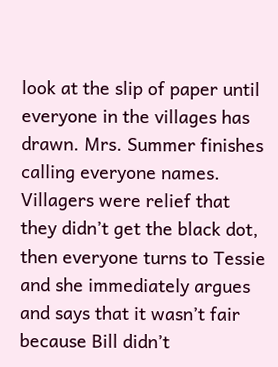look at the slip of paper until everyone in the villages has drawn. Mrs. Summer finishes calling everyone names. Villagers were relief that they didn’t get the black dot, then everyone turns to Tessie and she immediately argues and says that it wasn’t fair because Bill didn’t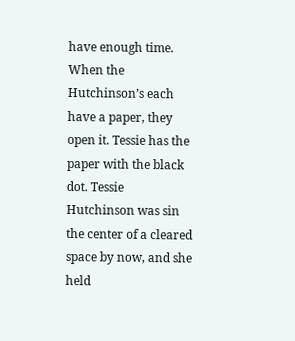have enough time. When the Hutchinson’s each have a paper, they open it. Tessie has the paper with the black dot. Tessie Hutchinson was sin the center of a cleared space by now, and she held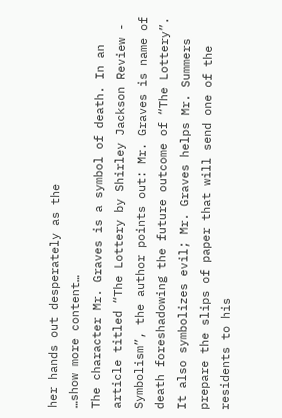her hands out desperately as the
…show more content…
The character Mr. Graves is a symbol of death. In an article titled “The Lottery by Shirley Jackson Review - Symbolism”, the author points out: Mr. Graves is name of death foreshadowing the future outcome of “The Lottery”. It also symbolizes evil; Mr. Graves helps Mr. Summers prepare the slips of paper that will send one of the residents to his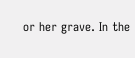or her grave. In the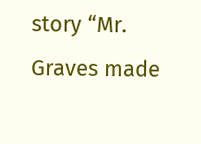story “Mr. Graves made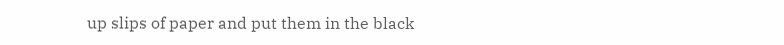up slips of paper and put them in the black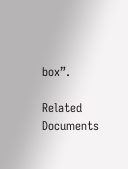box”.

Related Documents